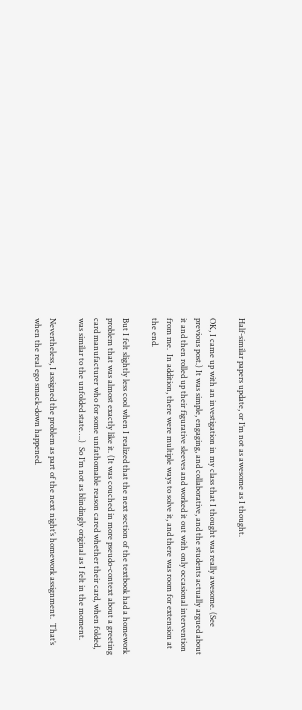Half-similar papers update, or I’m not as awesome as I thought.

OK, I came up with an investigation in my class that I thought was really awesome. (See previous post.) It was simple, engaging, and collaborative, and the students actually argued about it and then rolled up their figurative sleeves and worked it out with only occasional intervention from me.  In addition, there were multiple ways to solve it, and there was room for extension at the end.

But I felt slightly less cool when I realized that the next section of the textbook had a homework problem that was almost exactly like it. (It was couched in more pseudo-context about a greeting card manufacturer who for some unfathomable reason cared whether their card, when folded, was similar to the unfolded state….)  So I’m not as blindingly original as I felt in the moment.

Nevertheless, I assigned the problem as part of the next night’s homework assignment.  That’s when the real ego smack-down happened.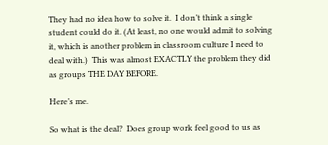They had no idea how to solve it.  I don’t think a single student could do it. (At least, no one would admit to solving it, which is another problem in classroom culture I need to deal with.)  This was almost EXACTLY the problem they did as groups THE DAY BEFORE.

Here’s me.

So what is the deal?  Does group work feel good to us as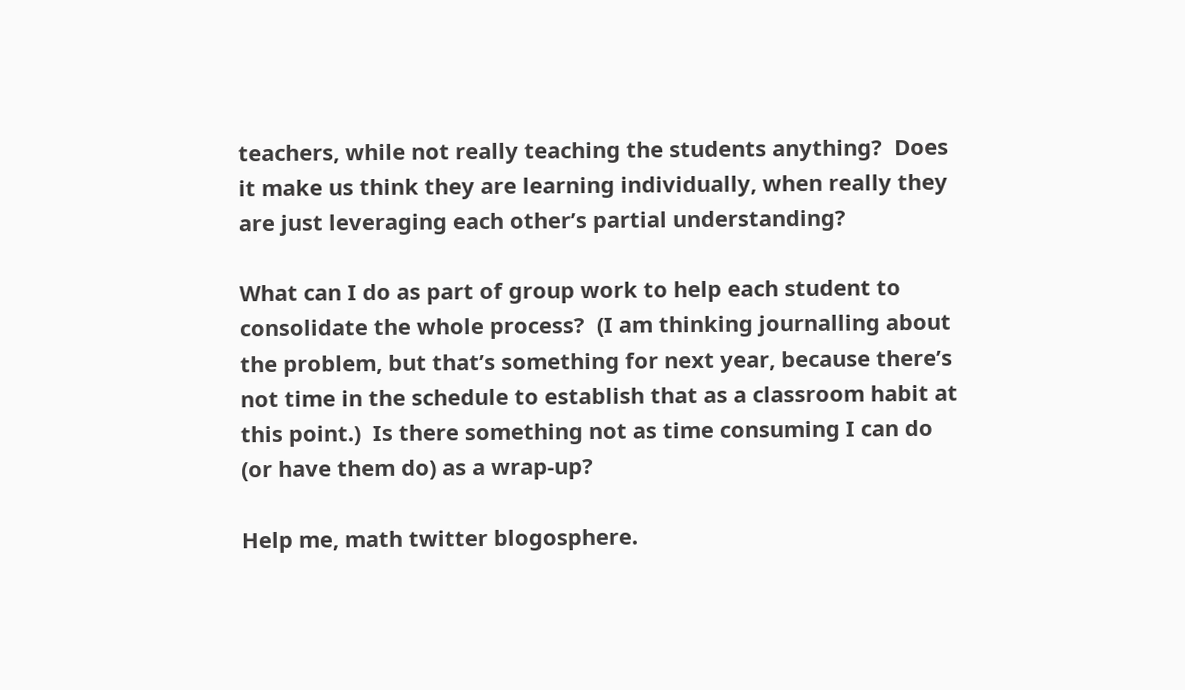teachers, while not really teaching the students anything?  Does it make us think they are learning individually, when really they are just leveraging each other’s partial understanding?

What can I do as part of group work to help each student to consolidate the whole process?  (I am thinking journalling about the problem, but that’s something for next year, because there’s not time in the schedule to establish that as a classroom habit at this point.)  Is there something not as time consuming I can do (or have them do) as a wrap-up?

Help me, math twitter blogosphere.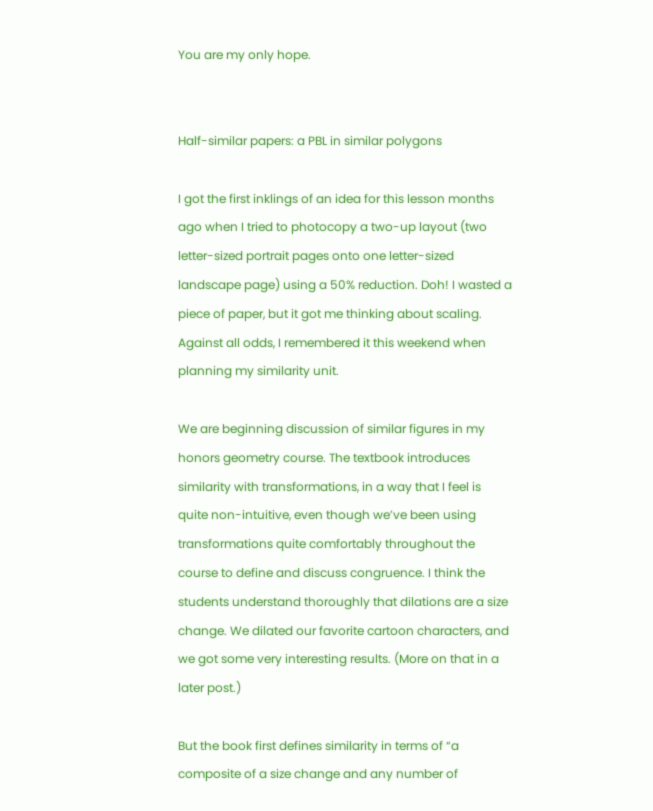You are my only hope.


Half-similar papers: a PBL in similar polygons

I got the first inklings of an idea for this lesson months ago when I tried to photocopy a two-up layout (two letter-sized portrait pages onto one letter-sized landscape page) using a 50% reduction. Doh! I wasted a piece of paper, but it got me thinking about scaling. Against all odds, I remembered it this weekend when planning my similarity unit.

We are beginning discussion of similar figures in my honors geometry course. The textbook introduces similarity with transformations, in a way that I feel is quite non-intuitive, even though we’ve been using transformations quite comfortably throughout the course to define and discuss congruence. I think the students understand thoroughly that dilations are a size change. We dilated our favorite cartoon characters, and we got some very interesting results. (More on that in a later post.)

But the book first defines similarity in terms of “a composite of a size change and any number of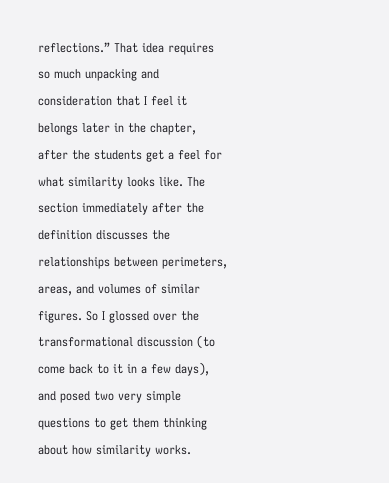reflections.” That idea requires so much unpacking and consideration that I feel it belongs later in the chapter, after the students get a feel for what similarity looks like. The section immediately after the definition discusses the relationships between perimeters, areas, and volumes of similar figures. So I glossed over the transformational discussion (to come back to it in a few days), and posed two very simple questions to get them thinking about how similarity works.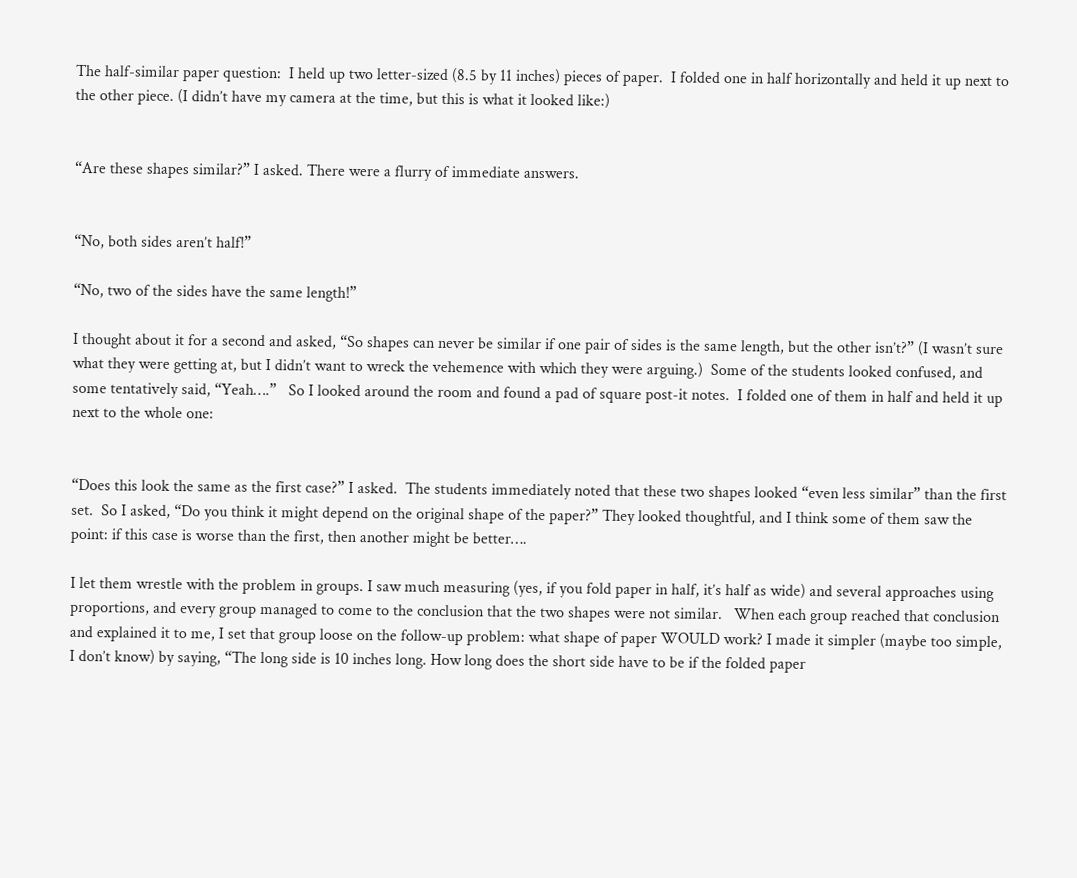The half-similar paper question:  I held up two letter-sized (8.5 by 11 inches) pieces of paper.  I folded one in half horizontally and held it up next to the other piece. (I didn’t have my camera at the time, but this is what it looked like:)


“Are these shapes similar?” I asked. There were a flurry of immediate answers.


“No, both sides aren’t half!”

“No, two of the sides have the same length!”

I thought about it for a second and asked, “So shapes can never be similar if one pair of sides is the same length, but the other isn’t?” (I wasn’t sure what they were getting at, but I didn’t want to wreck the vehemence with which they were arguing.)  Some of the students looked confused, and some tentatively said, “Yeah….”   So I looked around the room and found a pad of square post-it notes.  I folded one of them in half and held it up next to the whole one:


“Does this look the same as the first case?” I asked.  The students immediately noted that these two shapes looked “even less similar” than the first set.  So I asked, “Do you think it might depend on the original shape of the paper?” They looked thoughtful, and I think some of them saw the point: if this case is worse than the first, then another might be better….

I let them wrestle with the problem in groups. I saw much measuring (yes, if you fold paper in half, it’s half as wide) and several approaches using proportions, and every group managed to come to the conclusion that the two shapes were not similar.   When each group reached that conclusion and explained it to me, I set that group loose on the follow-up problem: what shape of paper WOULD work? I made it simpler (maybe too simple, I don’t know) by saying, “The long side is 10 inches long. How long does the short side have to be if the folded paper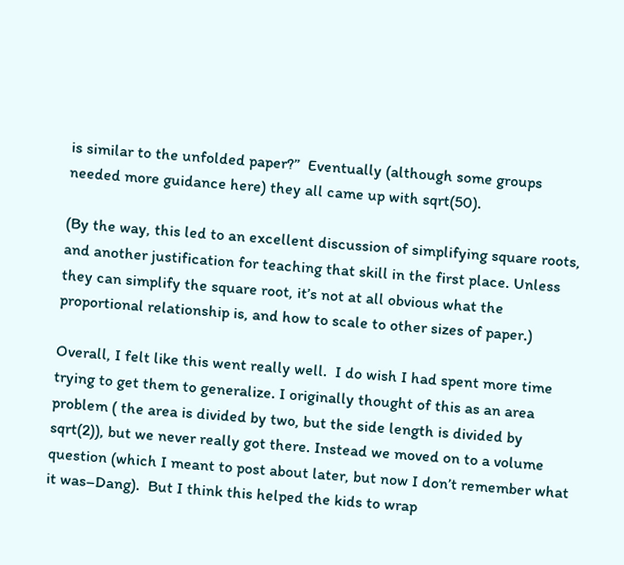is similar to the unfolded paper?”  Eventually (although some groups needed more guidance here) they all came up with sqrt(50).

(By the way, this led to an excellent discussion of simplifying square roots, and another justification for teaching that skill in the first place. Unless they can simplify the square root, it’s not at all obvious what the proportional relationship is, and how to scale to other sizes of paper.)

Overall, I felt like this went really well.  I do wish I had spent more time trying to get them to generalize. I originally thought of this as an area problem ( the area is divided by two, but the side length is divided by sqrt(2)), but we never really got there. Instead we moved on to a volume question (which I meant to post about later, but now I don’t remember what it was–Dang).  But I think this helped the kids to wrap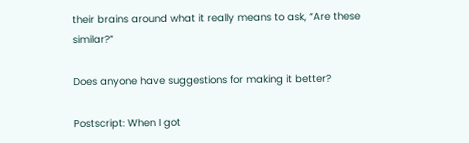their brains around what it really means to ask, “Are these similar?”

Does anyone have suggestions for making it better?

Postscript: When I got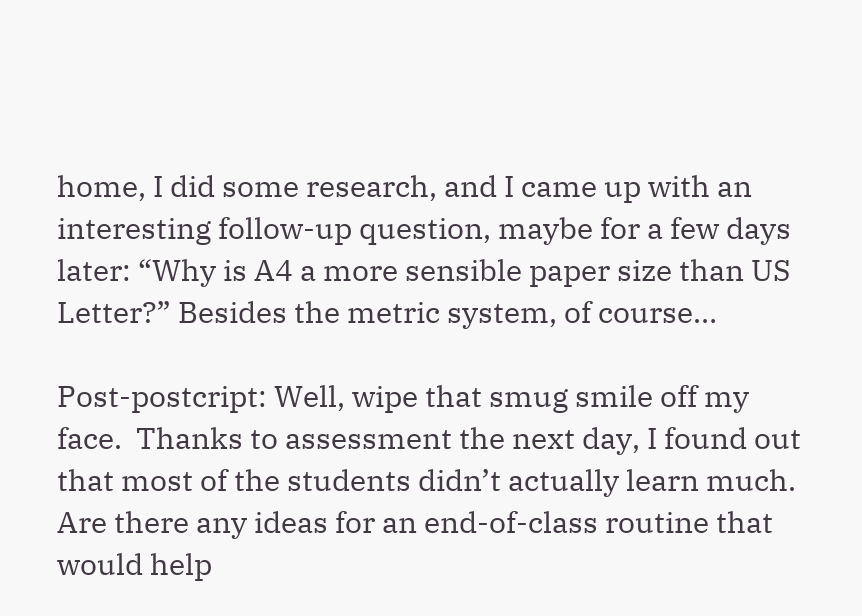home, I did some research, and I came up with an interesting follow-up question, maybe for a few days later: “Why is A4 a more sensible paper size than US Letter?” Besides the metric system, of course…

Post-postcript: Well, wipe that smug smile off my face.  Thanks to assessment the next day, I found out that most of the students didn’t actually learn much.  Are there any ideas for an end-of-class routine that would help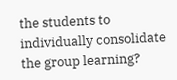the students to individually consolidate the group learning?